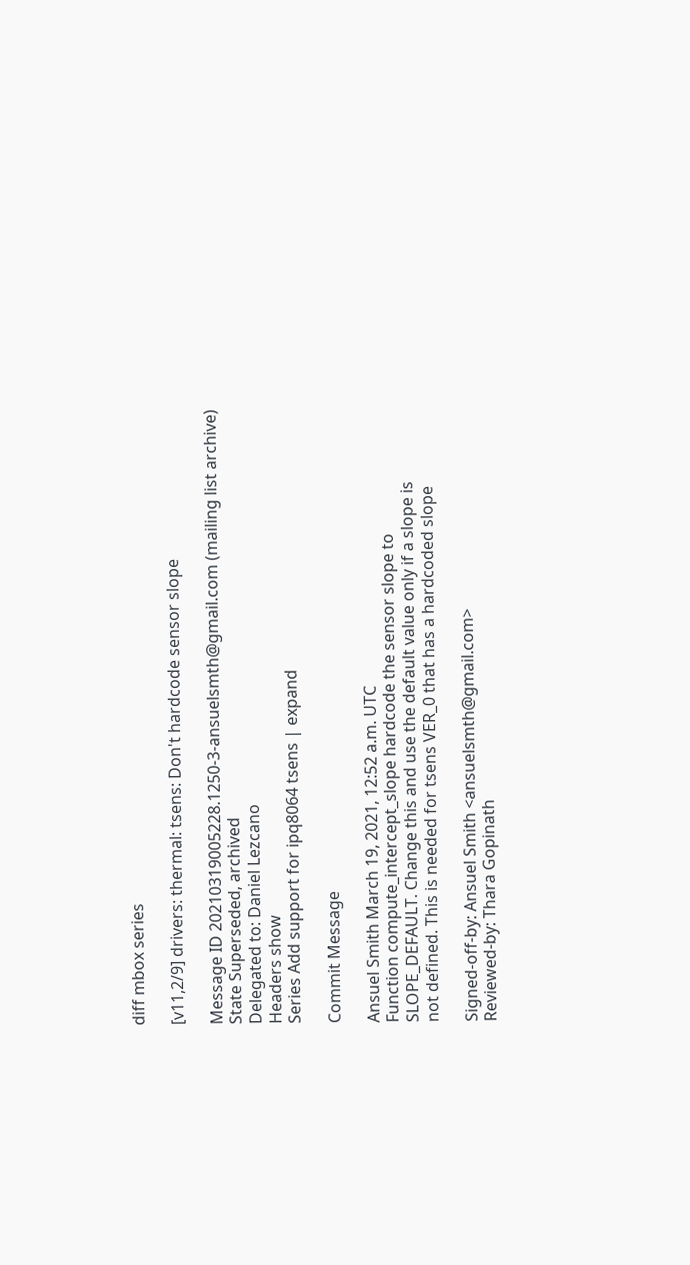diff mbox series

[v11,2/9] drivers: thermal: tsens: Don't hardcode sensor slope

Message ID 20210319005228.1250-3-ansuelsmth@gmail.com (mailing list archive)
State Superseded, archived
Delegated to: Daniel Lezcano
Headers show
Series Add support for ipq8064 tsens | expand

Commit Message

Ansuel Smith March 19, 2021, 12:52 a.m. UTC
Function compute_intercept_slope hardcode the sensor slope to
SLOPE_DEFAULT. Change this and use the default value only if a slope is
not defined. This is needed for tsens VER_0 that has a hardcoded slope

Signed-off-by: Ansuel Smith <ansuelsmth@gmail.com>
Reviewed-by: Thara Gopinath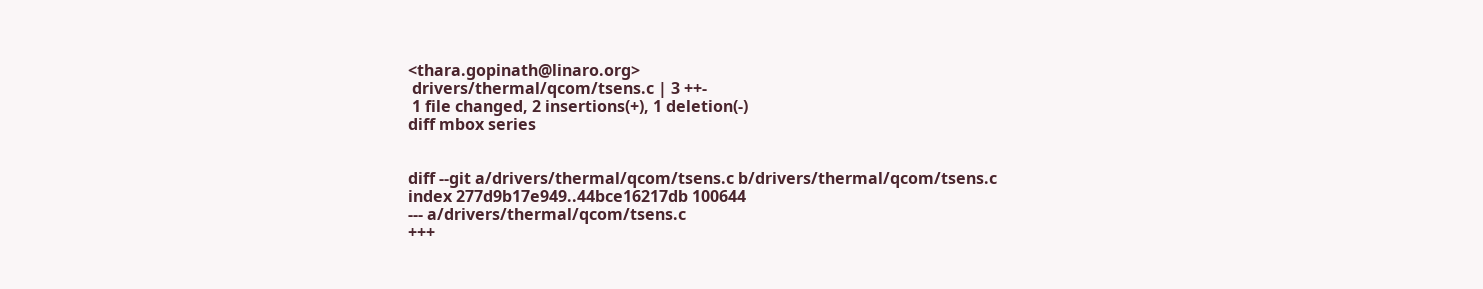<thara.gopinath@linaro.org>
 drivers/thermal/qcom/tsens.c | 3 ++-
 1 file changed, 2 insertions(+), 1 deletion(-)
diff mbox series


diff --git a/drivers/thermal/qcom/tsens.c b/drivers/thermal/qcom/tsens.c
index 277d9b17e949..44bce16217db 100644
--- a/drivers/thermal/qcom/tsens.c
+++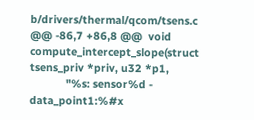b/drivers/thermal/qcom/tsens.c
@@ -86,7 +86,8 @@  void compute_intercept_slope(struct tsens_priv *priv, u32 *p1,
            "%s: sensor%d - data_point1:%#x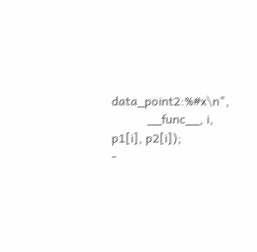data_point2:%#x\n",
            __func__, i, p1[i], p2[i]);
-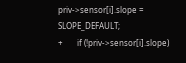priv->sensor[i].slope = SLOPE_DEFAULT;
+       if (!priv->sensor[i].slope)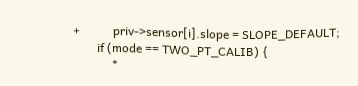+           priv->sensor[i].slope = SLOPE_DEFAULT;
        if (mode == TWO_PT_CALIB) {
             *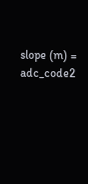slope (m) = adc_code2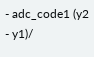- adc_code1 (y2 - y1)/